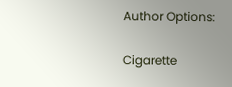Author Options:

Cigarette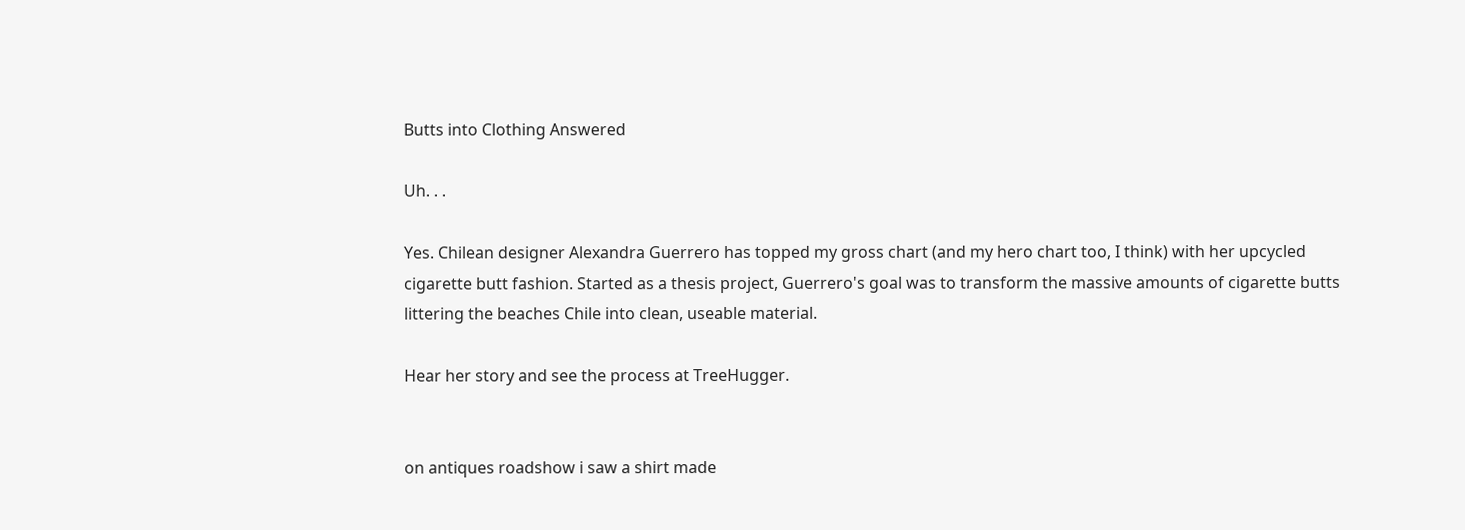Butts into Clothing Answered

Uh. . .

Yes. Chilean designer Alexandra Guerrero has topped my gross chart (and my hero chart too, I think) with her upcycled cigarette butt fashion. Started as a thesis project, Guerrero's goal was to transform the massive amounts of cigarette butts littering the beaches Chile into clean, useable material.

Hear her story and see the process at TreeHugger.


on antiques roadshow i saw a shirt made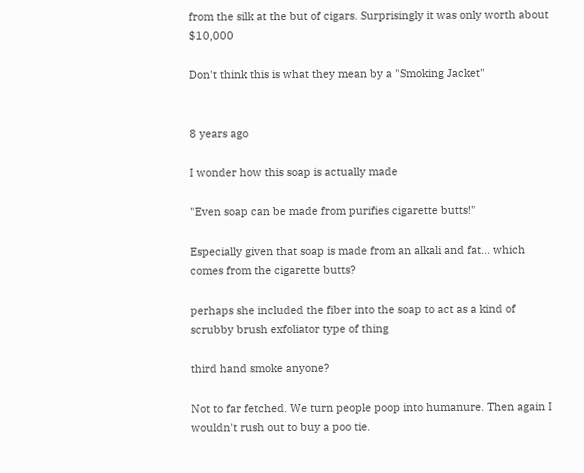from the silk at the but of cigars. Surprisingly it was only worth about $10,000

Don't think this is what they mean by a "Smoking Jacket"


8 years ago

I wonder how this soap is actually made

"Even soap can be made from purifies cigarette butts!"

Especially given that soap is made from an alkali and fat... which comes from the cigarette butts?

perhaps she included the fiber into the soap to act as a kind of scrubby brush exfoliator type of thing

third hand smoke anyone?

Not to far fetched. We turn people poop into humanure. Then again I wouldn't rush out to buy a poo tie.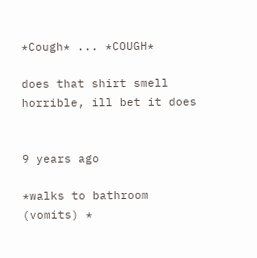*Cough* ... *COUGH*

does that shirt smell horrible, ill bet it does


9 years ago

*walks to bathroom (vomits) *